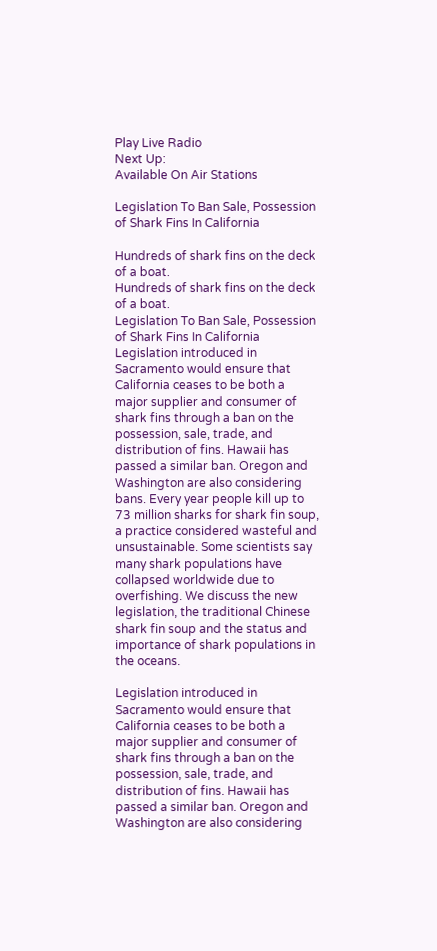Play Live Radio
Next Up:
Available On Air Stations

Legislation To Ban Sale, Possession of Shark Fins In California

Hundreds of shark fins on the deck of a boat.
Hundreds of shark fins on the deck of a boat.
Legislation To Ban Sale, Possession of Shark Fins In California
Legislation introduced in Sacramento would ensure that California ceases to be both a major supplier and consumer of shark fins through a ban on the possession, sale, trade, and distribution of fins. Hawaii has passed a similar ban. Oregon and Washington are also considering bans. Every year people kill up to 73 million sharks for shark fin soup, a practice considered wasteful and unsustainable. Some scientists say many shark populations have collapsed worldwide due to overfishing. We discuss the new legislation, the traditional Chinese shark fin soup and the status and importance of shark populations in the oceans.

Legislation introduced in Sacramento would ensure that California ceases to be both a major supplier and consumer of shark fins through a ban on the possession, sale, trade, and distribution of fins. Hawaii has passed a similar ban. Oregon and Washington are also considering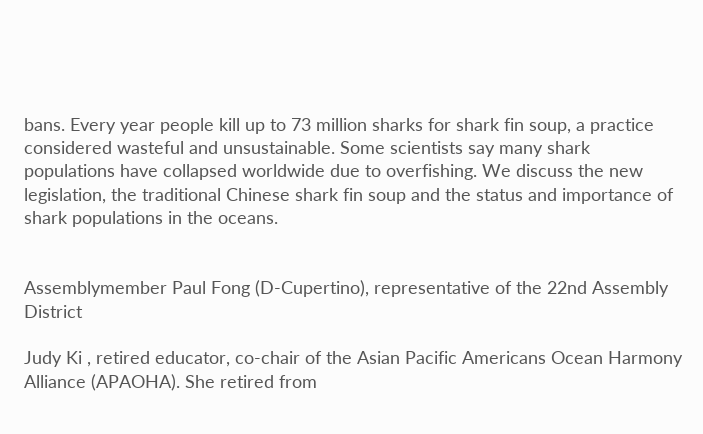bans. Every year people kill up to 73 million sharks for shark fin soup, a practice considered wasteful and unsustainable. Some scientists say many shark populations have collapsed worldwide due to overfishing. We discuss the new legislation, the traditional Chinese shark fin soup and the status and importance of shark populations in the oceans.


Assemblymember Paul Fong (D-Cupertino), representative of the 22nd Assembly District

Judy Ki , retired educator, co-chair of the Asian Pacific Americans Ocean Harmony Alliance (APAOHA). She retired from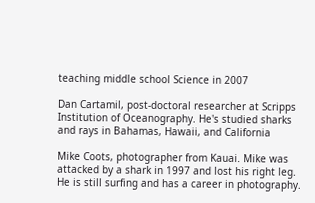teaching middle school Science in 2007

Dan Cartamil, post-doctoral researcher at Scripps Institution of Oceanography. He's studied sharks and rays in Bahamas, Hawaii, and California

Mike Coots, photographer from Kauai. Mike was attacked by a shark in 1997 and lost his right leg. He is still surfing and has a career in photography.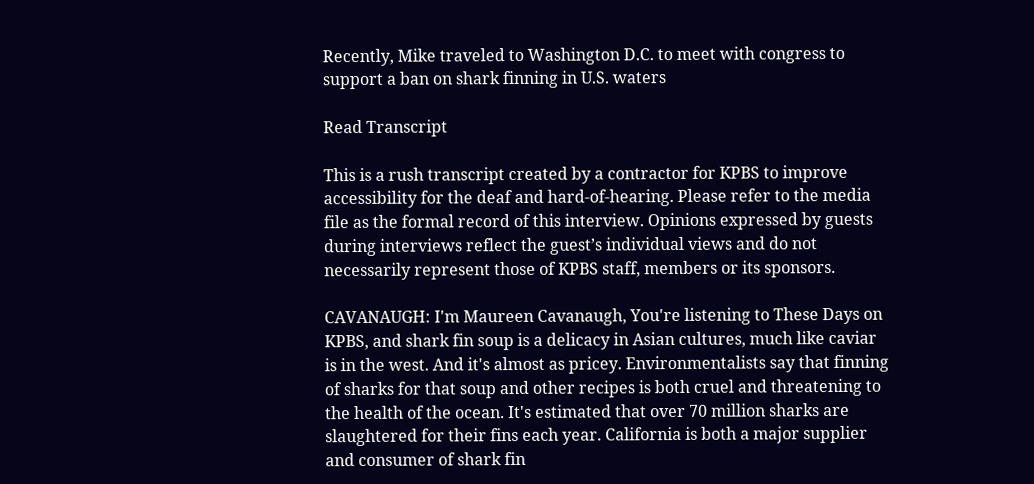Recently, Mike traveled to Washington D.C. to meet with congress to support a ban on shark finning in U.S. waters

Read Transcript

This is a rush transcript created by a contractor for KPBS to improve accessibility for the deaf and hard-of-hearing. Please refer to the media file as the formal record of this interview. Opinions expressed by guests during interviews reflect the guest’s individual views and do not necessarily represent those of KPBS staff, members or its sponsors.

CAVANAUGH: I'm Maureen Cavanaugh, You're listening to These Days on KPBS, and shark fin soup is a delicacy in Asian cultures, much like caviar is in the west. And it's almost as pricey. Environmentalists say that finning of sharks for that soup and other recipes is both cruel and threatening to the health of the ocean. It's estimated that over 70 million sharks are slaughtered for their fins each year. California is both a major supplier and consumer of shark fin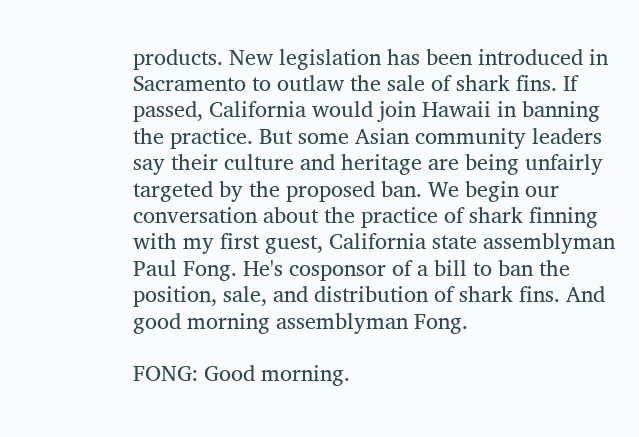products. New legislation has been introduced in Sacramento to outlaw the sale of shark fins. If passed, California would join Hawaii in banning the practice. But some Asian community leaders say their culture and heritage are being unfairly targeted by the proposed ban. We begin our conversation about the practice of shark finning with my first guest, California state assemblyman Paul Fong. He's cosponsor of a bill to ban the position, sale, and distribution of shark fins. And good morning assemblyman Fong.

FONG: Good morning.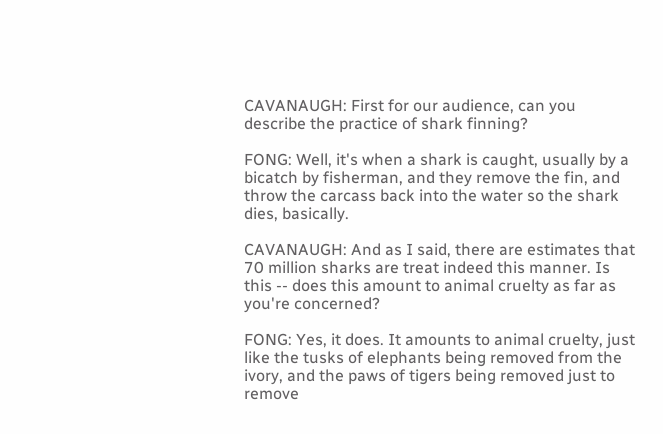CAVANAUGH: First for our audience, can you describe the practice of shark finning?

FONG: Well, it's when a shark is caught, usually by a bicatch by fisherman, and they remove the fin, and throw the carcass back into the water so the shark dies, basically.

CAVANAUGH: And as I said, there are estimates that 70 million sharks are treat indeed this manner. Is this -- does this amount to animal cruelty as far as you're concerned?

FONG: Yes, it does. It amounts to animal cruelty, just like the tusks of elephants being removed from the ivory, and the paws of tigers being removed just to remove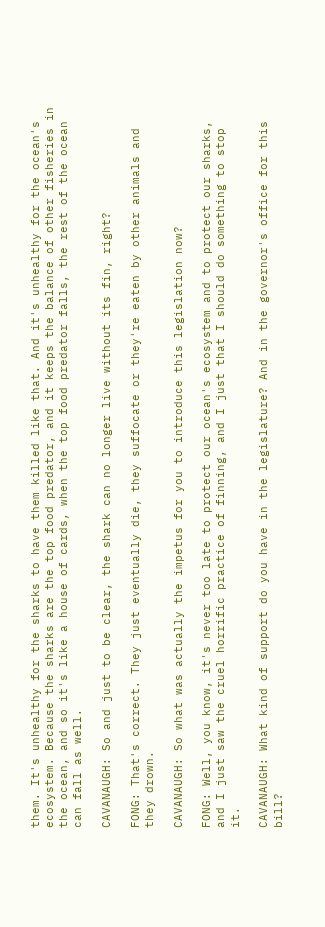them. It's unhealthy for the sharks to have them killed like that. And it's unhealthy for the ocean's ecosystem. Because the sharks are the top food predator, and it keeps the balance of other fisheries in the ocean, and so it's like a house of cards, when the top food predator falls, the rest of the ocean can fall as well.

CAVANAUGH: So and just to be clear, the shark can no longer live without its fin, right?

FONG: That's correct. They just eventually die, they suffocate or they're eaten by other animals and they drown.

CAVANAUGH: So what was actually the impetus for you to introduce this legislation now?

FONG: Well, you know, it's never too late to protect our ocean's ecosystem and to protect our sharks, and I just saw the cruel horrific practice of finning, and I just that I should do something to stop it.

CAVANAUGH: What kind of support do you have in the legislature? And in the governor's office for this bill?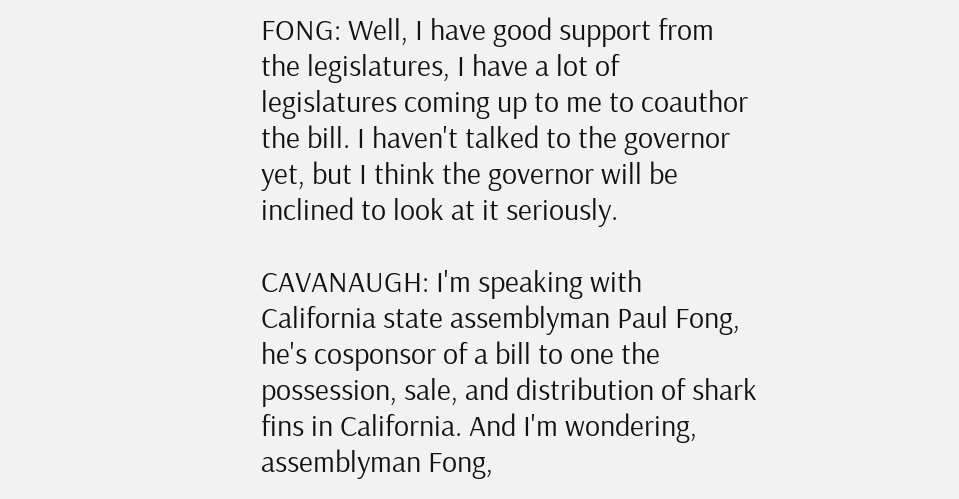FONG: Well, I have good support from the legislatures, I have a lot of legislatures coming up to me to coauthor the bill. I haven't talked to the governor yet, but I think the governor will be inclined to look at it seriously.

CAVANAUGH: I'm speaking with California state assemblyman Paul Fong, he's cosponsor of a bill to one the possession, sale, and distribution of shark fins in California. And I'm wondering, assemblyman Fong,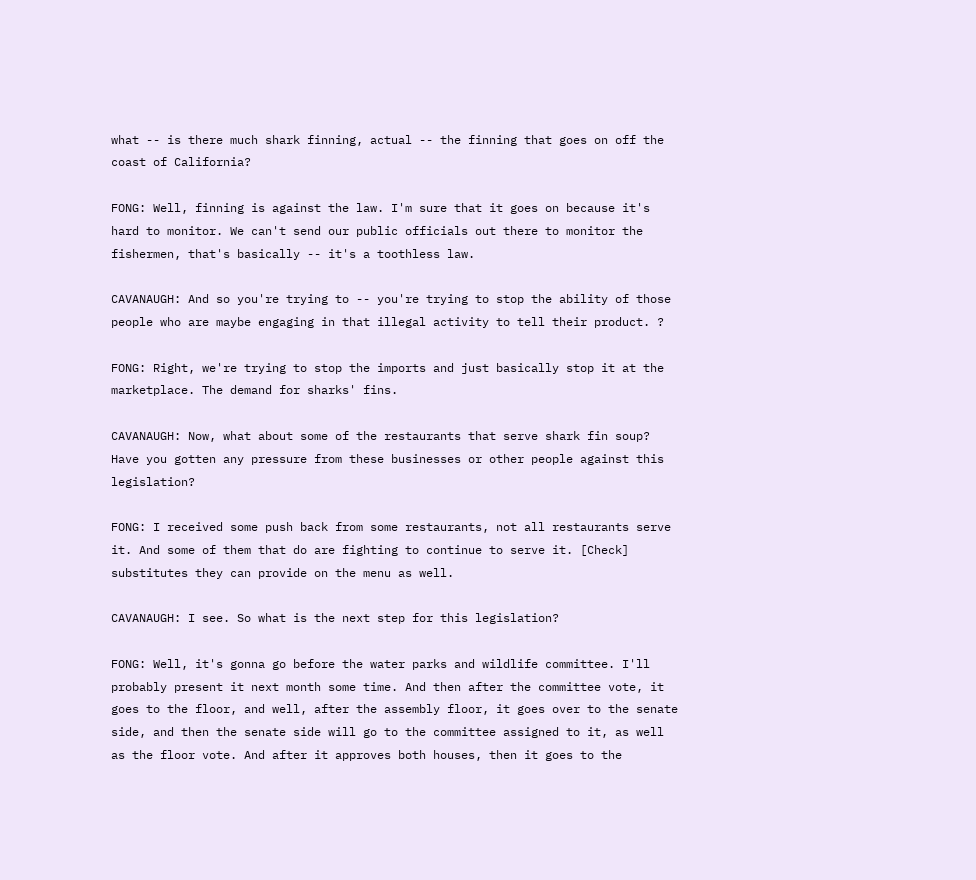what -- is there much shark finning, actual -- the finning that goes on off the coast of California?

FONG: Well, finning is against the law. I'm sure that it goes on because it's hard to monitor. We can't send our public officials out there to monitor the fishermen, that's basically -- it's a toothless law.

CAVANAUGH: And so you're trying to -- you're trying to stop the ability of those people who are maybe engaging in that illegal activity to tell their product. ?

FONG: Right, we're trying to stop the imports and just basically stop it at the marketplace. The demand for sharks' fins.

CAVANAUGH: Now, what about some of the restaurants that serve shark fin soup? Have you gotten any pressure from these businesses or other people against this legislation?

FONG: I received some push back from some restaurants, not all restaurants serve it. And some of them that do are fighting to continue to serve it. [Check] substitutes they can provide on the menu as well.

CAVANAUGH: I see. So what is the next step for this legislation?

FONG: Well, it's gonna go before the water parks and wildlife committee. I'll probably present it next month some time. And then after the committee vote, it goes to the floor, and well, after the assembly floor, it goes over to the senate side, and then the senate side will go to the committee assigned to it, as well as the floor vote. And after it approves both houses, then it goes to the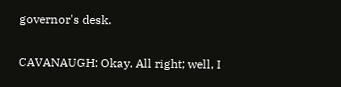governor's desk.

CAVANAUGH: Okay. All right; well, I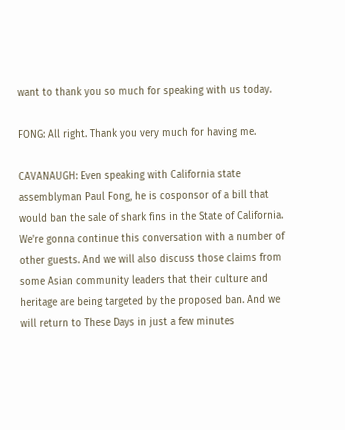want to thank you so much for speaking with us today.

FONG: All right. Thank you very much for having me.

CAVANAUGH: Even speaking with California state assemblyman Paul Fong, he is cosponsor of a bill that would ban the sale of shark fins in the State of California. We're gonna continue this conversation with a number of other guests. And we will also discuss those claims from some Asian community leaders that their culture and heritage are being targeted by the proposed ban. And we will return to These Days in just a few minutes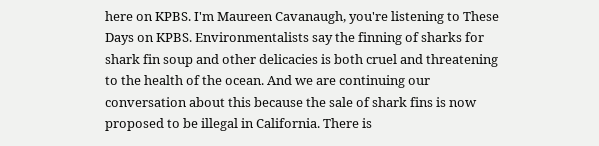here on KPBS. I'm Maureen Cavanaugh, you're listening to These Days on KPBS. Environmentalists say the finning of sharks for shark fin soup and other delicacies is both cruel and threatening to the health of the ocean. And we are continuing our conversation about this because the sale of shark fins is now proposed to be illegal in California. There is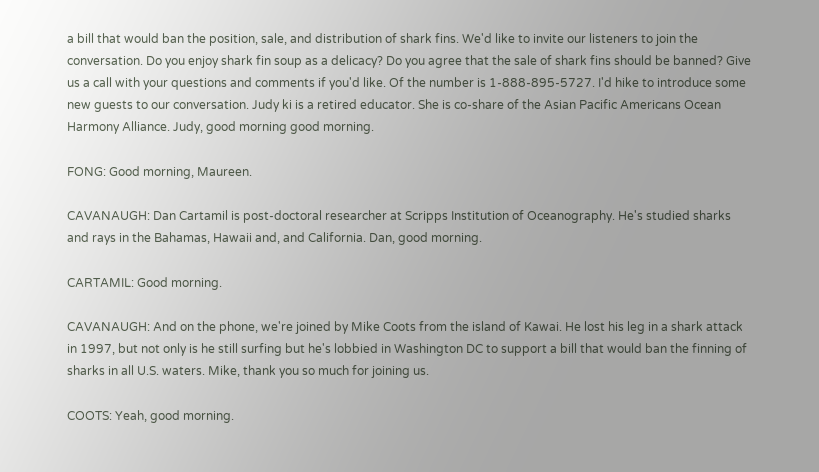a bill that would ban the position, sale, and distribution of shark fins. We'd like to invite our listeners to join the conversation. Do you enjoy shark fin soup as a delicacy? Do you agree that the sale of shark fins should be banned? Give us a call with your questions and comments if you'd like. Of the number is 1-888-895-5727. I'd hike to introduce some new guests to our conversation. Judy ki is a retired educator. She is co-share of the Asian Pacific Americans Ocean Harmony Alliance. Judy, good morning good morning.

FONG: Good morning, Maureen.

CAVANAUGH: Dan Cartamil is post-doctoral researcher at Scripps Institution of Oceanography. He's studied sharks and rays in the Bahamas, Hawaii and, and California. Dan, good morning.

CARTAMIL: Good morning.

CAVANAUGH: And on the phone, we're joined by Mike Coots from the island of Kawai. He lost his leg in a shark attack in 1997, but not only is he still surfing but he's lobbied in Washington DC to support a bill that would ban the finning of sharks in all U.S. waters. Mike, thank you so much for joining us.

COOTS: Yeah, good morning.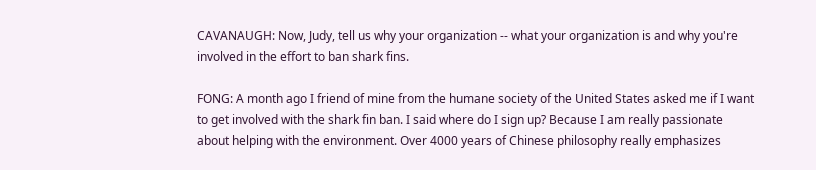CAVANAUGH: Now, Judy, tell us why your organization -- what your organization is and why you're involved in the effort to ban shark fins.

FONG: A month ago I friend of mine from the humane society of the United States asked me if I want to get involved with the shark fin ban. I said where do I sign up? Because I am really passionate about helping with the environment. Over 4000 years of Chinese philosophy really emphasizes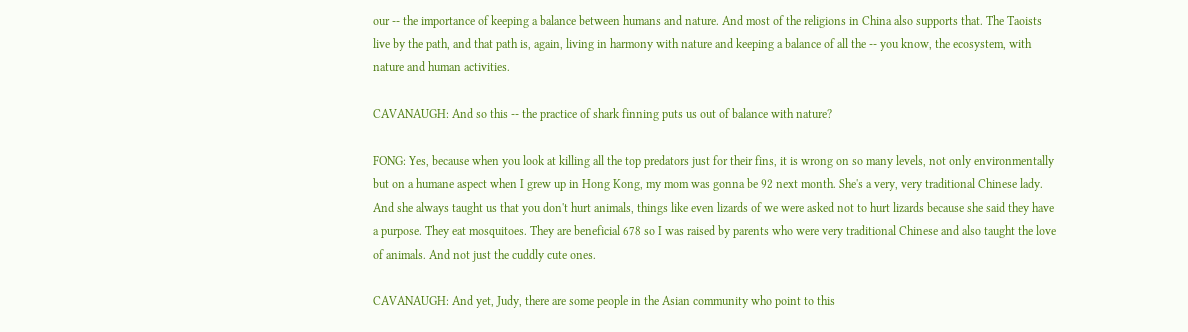our -- the importance of keeping a balance between humans and nature. And most of the religions in China also supports that. The Taoists live by the path, and that path is, again, living in harmony with nature and keeping a balance of all the -- you know, the ecosystem, with nature and human activities.

CAVANAUGH: And so this -- the practice of shark finning puts us out of balance with nature?

FONG: Yes, because when you look at killing all the top predators just for their fins, it is wrong on so many levels, not only environmentally but on a humane aspect when I grew up in Hong Kong, my mom was gonna be 92 next month. She's a very, very traditional Chinese lady. And she always taught us that you don't hurt animals, things like even lizards of we were asked not to hurt lizards because she said they have a purpose. They eat mosquitoes. They are beneficial 678 so I was raised by parents who were very traditional Chinese and also taught the love of animals. And not just the cuddly cute ones.

CAVANAUGH: And yet, Judy, there are some people in the Asian community who point to this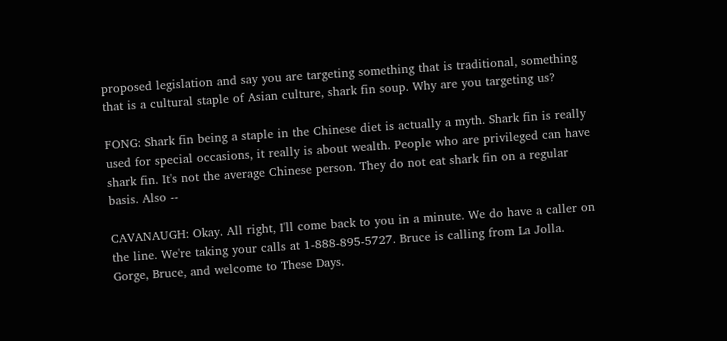proposed legislation and say you are targeting something that is traditional, something that is a cultural staple of Asian culture, shark fin soup. Why are you targeting us?

FONG: Shark fin being a staple in the Chinese diet is actually a myth. Shark fin is really used for special occasions, it really is about wealth. People who are privileged can have shark fin. It's not the average Chinese person. They do not eat shark fin on a regular basis. Also --

CAVANAUGH: Okay. All right, I'll come back to you in a minute. We do have a caller on the line. We're taking your calls at 1-888-895-5727. Bruce is calling from La Jolla. Gorge, Bruce, and welcome to These Days.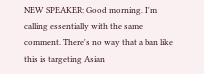NEW SPEAKER: Good morning. I'm calling essentially with the same comment. There's no way that a ban like this is targeting Asian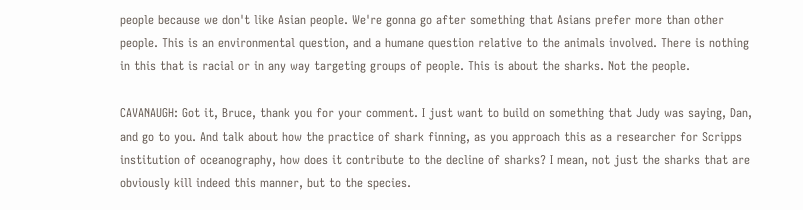people because we don't like Asian people. We're gonna go after something that Asians prefer more than other people. This is an environmental question, and a humane question relative to the animals involved. There is nothing in this that is racial or in any way targeting groups of people. This is about the sharks. Not the people.

CAVANAUGH: Got it, Bruce, thank you for your comment. I just want to build on something that Judy was saying, Dan, and go to you. And talk about how the practice of shark finning, as you approach this as a researcher for Scripps institution of oceanography, how does it contribute to the decline of sharks? I mean, not just the sharks that are obviously kill indeed this manner, but to the species.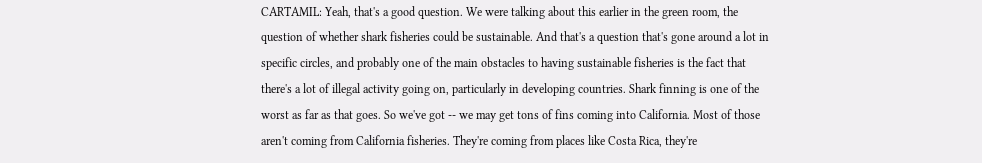CARTAMIL: Yeah, that's a good question. We were talking about this earlier in the green room, the question of whether shark fisheries could be sustainable. And that's a question that's gone around a lot in specific circles, and probably one of the main obstacles to having sustainable fisheries is the fact that there's a lot of illegal activity going on, particularly in developing countries. Shark finning is one of the worst as far as that goes. So we've got -- we may get tons of fins coming into California. Most of those aren't coming from California fisheries. They're coming from places like Costa Rica, they're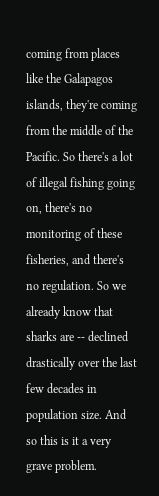coming from places like the Galapagos islands, they're coming from the middle of the Pacific. So there's a lot of illegal fishing going on, there's no monitoring of these fisheries, and there's no regulation. So we already know that sharks are -- declined drastically over the last few decades in population size. And so this is it a very grave problem.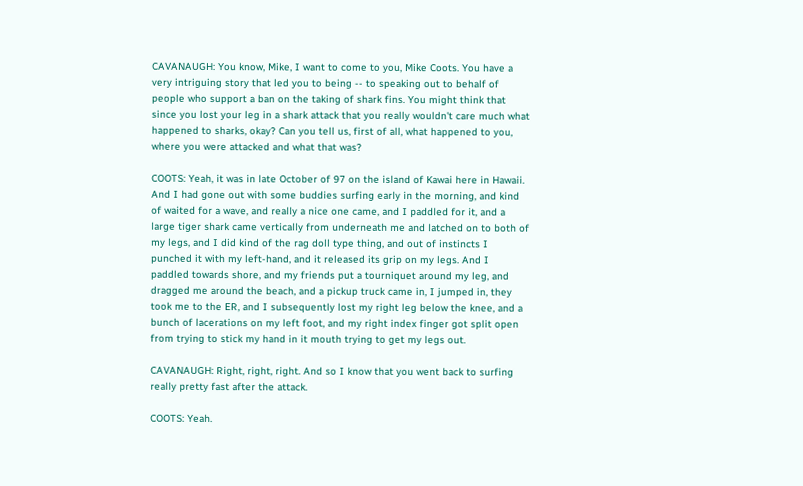CAVANAUGH: You know, Mike, I want to come to you, Mike Coots. You have a very intriguing story that led you to being -- to speaking out to behalf of people who support a ban on the taking of shark fins. You might think that since you lost your leg in a shark attack that you really wouldn't care much what happened to sharks, okay? Can you tell us, first of all, what happened to you, where you were attacked and what that was?

COOTS: Yeah, it was in late October of 97 on the island of Kawai here in Hawaii. And I had gone out with some buddies surfing early in the morning, and kind of waited for a wave, and really a nice one came, and I paddled for it, and a large tiger shark came vertically from underneath me and latched on to both of my legs, and I did kind of the rag doll type thing, and out of instincts I punched it with my left-hand, and it released its grip on my legs. And I paddled towards shore, and my friends put a tourniquet around my leg, and dragged me around the beach, and a pickup truck came in, I jumped in, they took me to the ER, and I subsequently lost my right leg below the knee, and a bunch of lacerations on my left foot, and my right index finger got split open from trying to stick my hand in it mouth trying to get my legs out.

CAVANAUGH: Right, right, right. And so I know that you went back to surfing really pretty fast after the attack.

COOTS: Yeah.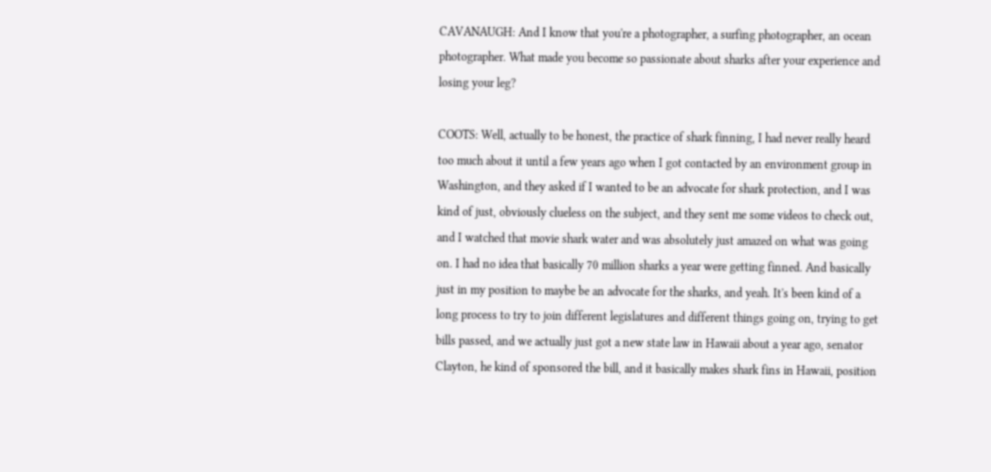CAVANAUGH: And I know that you're a photographer, a surfing photographer, an ocean photographer. What made you become so passionate about sharks after your experience and losing your leg?

COOTS: Well, actually to be honest, the practice of shark finning, I had never really heard too much about it until a few years ago when I got contacted by an environment group in Washington, and they asked if I wanted to be an advocate for shark protection, and I was kind of just, obviously clueless on the subject, and they sent me some videos to check out, and I watched that movie shark water and was absolutely just amazed on what was going on. I had no idea that basically 70 million sharks a year were getting finned. And basically just in my position to maybe be an advocate for the sharks, and yeah. It's been kind of a long process to try to join different legislatures and different things going on, trying to get bills passed, and we actually just got a new state law in Hawaii about a year ago, senator Clayton, he kind of sponsored the bill, and it basically makes shark fins in Hawaii, position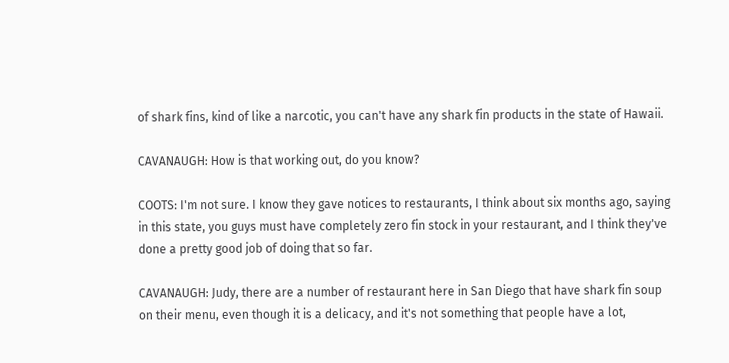of shark fins, kind of like a narcotic, you can't have any shark fin products in the state of Hawaii.

CAVANAUGH: How is that working out, do you know?

COOTS: I'm not sure. I know they gave notices to restaurants, I think about six months ago, saying in this state, you guys must have completely zero fin stock in your restaurant, and I think they've done a pretty good job of doing that so far.

CAVANAUGH: Judy, there are a number of restaurant here in San Diego that have shark fin soup on their menu, even though it is a delicacy, and it's not something that people have a lot,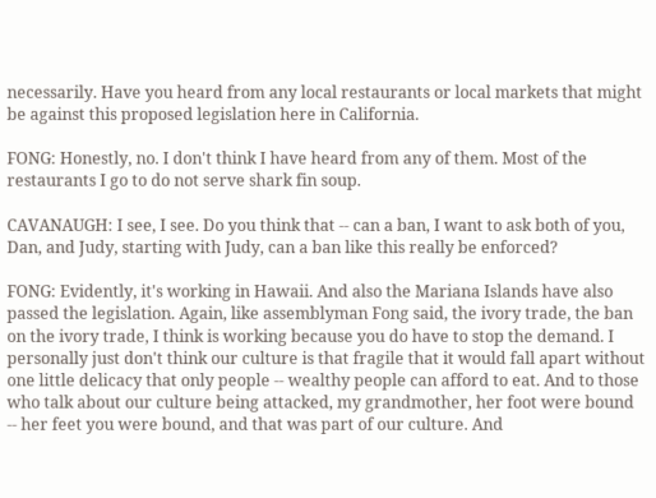necessarily. Have you heard from any local restaurants or local markets that might be against this proposed legislation here in California.

FONG: Honestly, no. I don't think I have heard from any of them. Most of the restaurants I go to do not serve shark fin soup.

CAVANAUGH: I see, I see. Do you think that -- can a ban, I want to ask both of you, Dan, and Judy, starting with Judy, can a ban like this really be enforced?

FONG: Evidently, it's working in Hawaii. And also the Mariana Islands have also passed the legislation. Again, like assemblyman Fong said, the ivory trade, the ban on the ivory trade, I think is working because you do have to stop the demand. I personally just don't think our culture is that fragile that it would fall apart without one little delicacy that only people -- wealthy people can afford to eat. And to those who talk about our culture being attacked, my grandmother, her foot were bound -- her feet you were bound, and that was part of our culture. And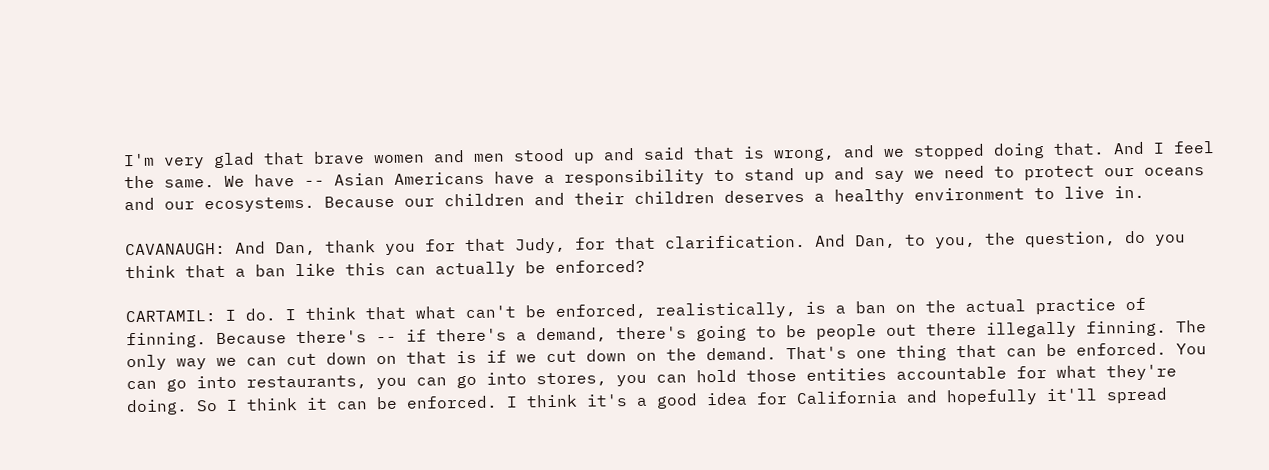I'm very glad that brave women and men stood up and said that is wrong, and we stopped doing that. And I feel the same. We have -- Asian Americans have a responsibility to stand up and say we need to protect our oceans and our ecosystems. Because our children and their children deserves a healthy environment to live in.

CAVANAUGH: And Dan, thank you for that Judy, for that clarification. And Dan, to you, the question, do you think that a ban like this can actually be enforced?

CARTAMIL: I do. I think that what can't be enforced, realistically, is a ban on the actual practice of finning. Because there's -- if there's a demand, there's going to be people out there illegally finning. The only way we can cut down on that is if we cut down on the demand. That's one thing that can be enforced. You can go into restaurants, you can go into stores, you can hold those entities accountable for what they're doing. So I think it can be enforced. I think it's a good idea for California and hopefully it'll spread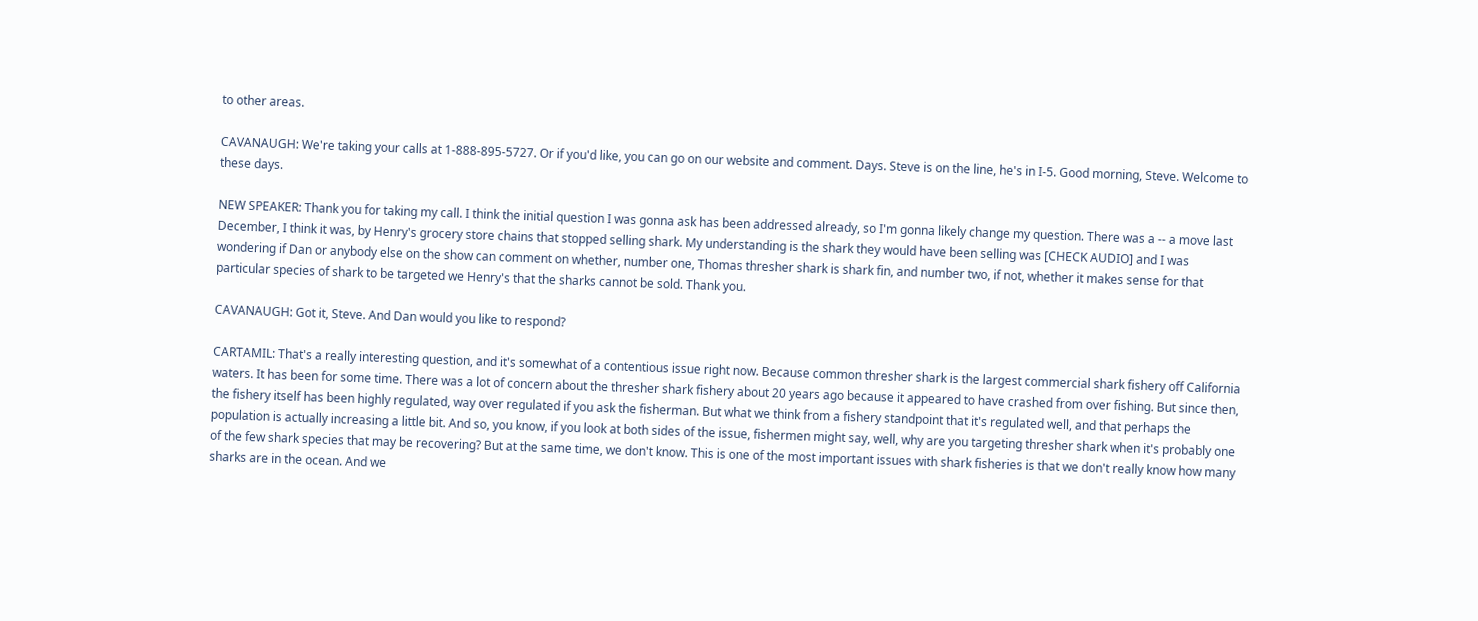to other areas.

CAVANAUGH: We're taking your calls at 1-888-895-5727. Or if you'd like, you can go on our website and comment. Days. Steve is on the line, he's in I-5. Good morning, Steve. Welcome to these days.

NEW SPEAKER: Thank you for taking my call. I think the initial question I was gonna ask has been addressed already, so I'm gonna likely change my question. There was a -- a move last December, I think it was, by Henry's grocery store chains that stopped selling shark. My understanding is the shark they would have been selling was [CHECK AUDIO] and I was wondering if Dan or anybody else on the show can comment on whether, number one, Thomas thresher shark is shark fin, and number two, if not, whether it makes sense for that particular species of shark to be targeted we Henry's that the sharks cannot be sold. Thank you.

CAVANAUGH: Got it, Steve. And Dan would you like to respond?

CARTAMIL: That's a really interesting question, and it's somewhat of a contentious issue right now. Because common thresher shark is the largest commercial shark fishery off California waters. It has been for some time. There was a lot of concern about the thresher shark fishery about 20 years ago because it appeared to have crashed from over fishing. But since then, the fishery itself has been highly regulated, way over regulated if you ask the fisherman. But what we think from a fishery standpoint that it's regulated well, and that perhaps the population is actually increasing a little bit. And so, you know, if you look at both sides of the issue, fishermen might say, well, why are you targeting thresher shark when it's probably one of the few shark species that may be recovering? But at the same time, we don't know. This is one of the most important issues with shark fisheries is that we don't really know how many sharks are in the ocean. And we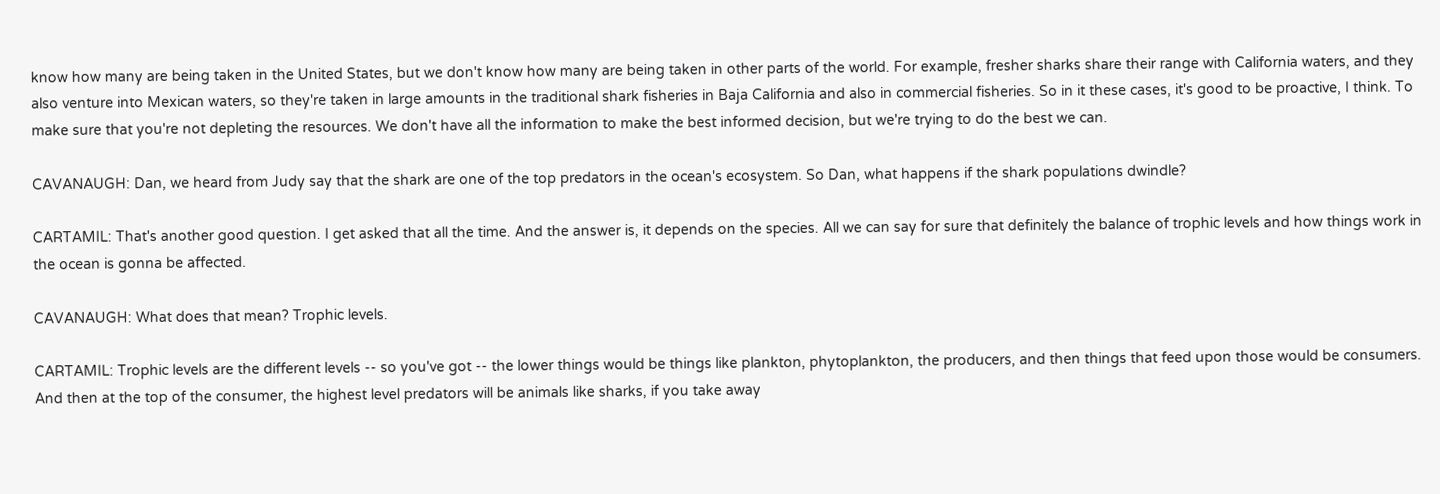know how many are being taken in the United States, but we don't know how many are being taken in other parts of the world. For example, fresher sharks share their range with California waters, and they also venture into Mexican waters, so they're taken in large amounts in the traditional shark fisheries in Baja California and also in commercial fisheries. So in it these cases, it's good to be proactive, I think. To make sure that you're not depleting the resources. We don't have all the information to make the best informed decision, but we're trying to do the best we can.

CAVANAUGH: Dan, we heard from Judy say that the shark are one of the top predators in the ocean's ecosystem. So Dan, what happens if the shark populations dwindle?

CARTAMIL: That's another good question. I get asked that all the time. And the answer is, it depends on the species. All we can say for sure that definitely the balance of trophic levels and how things work in the ocean is gonna be affected.

CAVANAUGH: What does that mean? Trophic levels.

CARTAMIL: Trophic levels are the different levels -- so you've got -- the lower things would be things like plankton, phytoplankton, the producers, and then things that feed upon those would be consumers. And then at the top of the consumer, the highest level predators will be animals like sharks, if you take away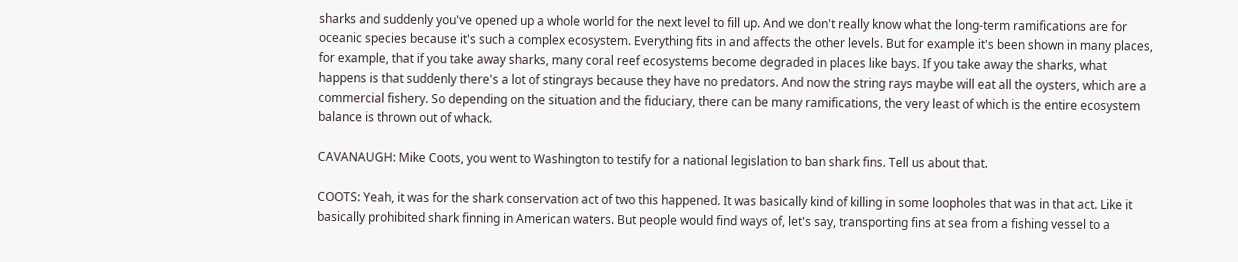sharks and suddenly you've opened up a whole world for the next level to fill up. And we don't really know what the long-term ramifications are for oceanic species because it's such a complex ecosystem. Everything fits in and affects the other levels. But for example it's been shown in many places, for example, that if you take away sharks, many coral reef ecosystems become degraded in places like bays. If you take away the sharks, what happens is that suddenly there's a lot of stingrays because they have no predators. And now the string rays maybe will eat all the oysters, which are a commercial fishery. So depending on the situation and the fiduciary, there can be many ramifications, the very least of which is the entire ecosystem balance is thrown out of whack.

CAVANAUGH: Mike Coots, you went to Washington to testify for a national legislation to ban shark fins. Tell us about that.

COOTS: Yeah, it was for the shark conservation act of two this happened. It was basically kind of killing in some loopholes that was in that act. Like it basically prohibited shark finning in American waters. But people would find ways of, let's say, transporting fins at sea from a fishing vessel to a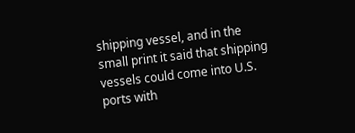shipping vessel, and in the small print it said that shipping vessels could come into U.S. ports with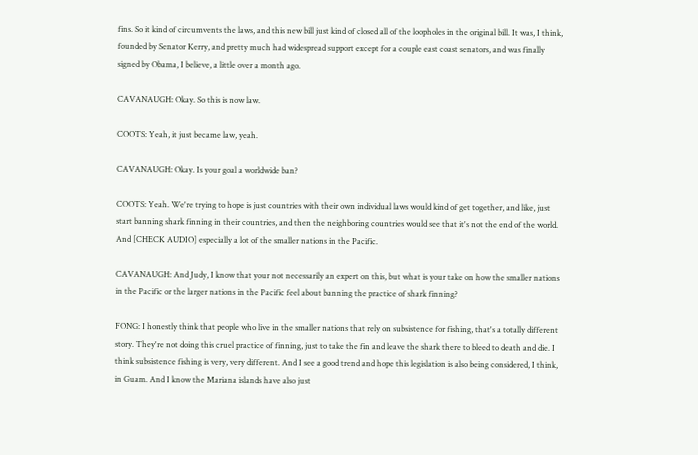fins. So it kind of circumvents the laws, and this new bill just kind of closed all of the loopholes in the original bill. It was, I think, founded by Senator Kerry, and pretty much had widespread support except for a couple east coast senators, and was finally signed by Obama, I believe, a little over a month ago.

CAVANAUGH: Okay. So this is now law.

COOTS: Yeah, it just became law, yeah.

CAVANAUGH: Okay. Is your goal a worldwide ban?

COOTS: Yeah. We're trying to hope is just countries with their own individual laws would kind of get together, and like, just start banning shark finning in their countries, and then the neighboring countries would see that it's not the end of the world. And [CHECK AUDIO] especially a lot of the smaller nations in the Pacific.

CAVANAUGH: And Judy, I know that your not necessarily an expert on this, but what is your take on how the smaller nations in the Pacific or the larger nations in the Pacific feel about banning the practice of shark finning?

FONG: I honestly think that people who live in the smaller nations that rely on subsistence for fishing, that's a totally different story. They're not doing this cruel practice of finning, just to take the fin and leave the shark there to bleed to death and die. I think subsistence fishing is very, very different. And I see a good trend and hope this legislation is also being considered, I think, in Guam. And I know the Mariana islands have also just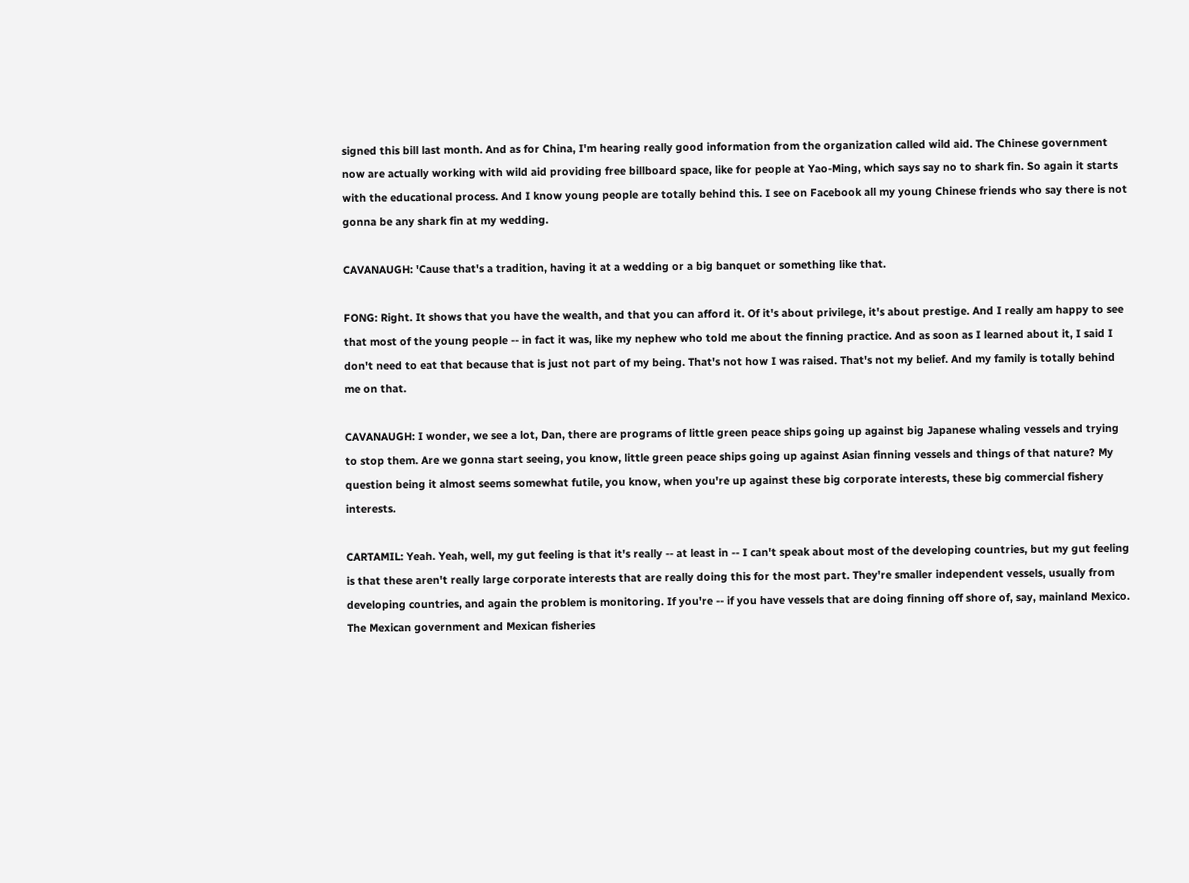signed this bill last month. And as for China, I'm hearing really good information from the organization called wild aid. The Chinese government now are actually working with wild aid providing free billboard space, like for people at Yao-Ming, which says say no to shark fin. So again it starts with the educational process. And I know young people are totally behind this. I see on Facebook all my young Chinese friends who say there is not gonna be any shark fin at my wedding.

CAVANAUGH: 'Cause that's a tradition, having it at a wedding or a big banquet or something like that.

FONG: Right. It shows that you have the wealth, and that you can afford it. Of it's about privilege, it's about prestige. And I really am happy to see that most of the young people -- in fact it was, like my nephew who told me about the finning practice. And as soon as I learned about it, I said I don't need to eat that because that is just not part of my being. That's not how I was raised. That's not my belief. And my family is totally behind me on that.

CAVANAUGH: I wonder, we see a lot, Dan, there are programs of little green peace ships going up against big Japanese whaling vessels and trying to stop them. Are we gonna start seeing, you know, little green peace ships going up against Asian finning vessels and things of that nature? My question being it almost seems somewhat futile, you know, when you're up against these big corporate interests, these big commercial fishery interests.

CARTAMIL: Yeah. Yeah, well, my gut feeling is that it's really -- at least in -- I can't speak about most of the developing countries, but my gut feeling is that these aren't really large corporate interests that are really doing this for the most part. They're smaller independent vessels, usually from developing countries, and again the problem is monitoring. If you're -- if you have vessels that are doing finning off shore of, say, mainland Mexico. The Mexican government and Mexican fisheries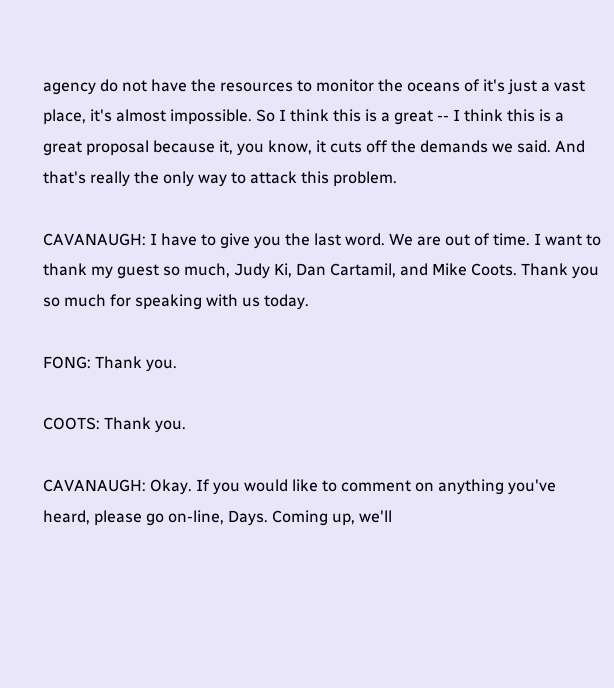agency do not have the resources to monitor the oceans of it's just a vast place, it's almost impossible. So I think this is a great -- I think this is a great proposal because it, you know, it cuts off the demands we said. And that's really the only way to attack this problem.

CAVANAUGH: I have to give you the last word. We are out of time. I want to thank my guest so much, Judy Ki, Dan Cartamil, and Mike Coots. Thank you so much for speaking with us today.

FONG: Thank you.

COOTS: Thank you.

CAVANAUGH: Okay. If you would like to comment on anything you've heard, please go on-line, Days. Coming up, we'll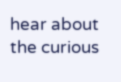hear about the curious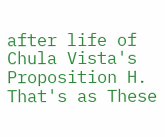after life of Chula Vista's Proposition H. That's as These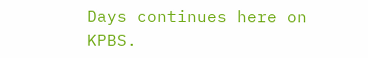Days continues here on KPBS.